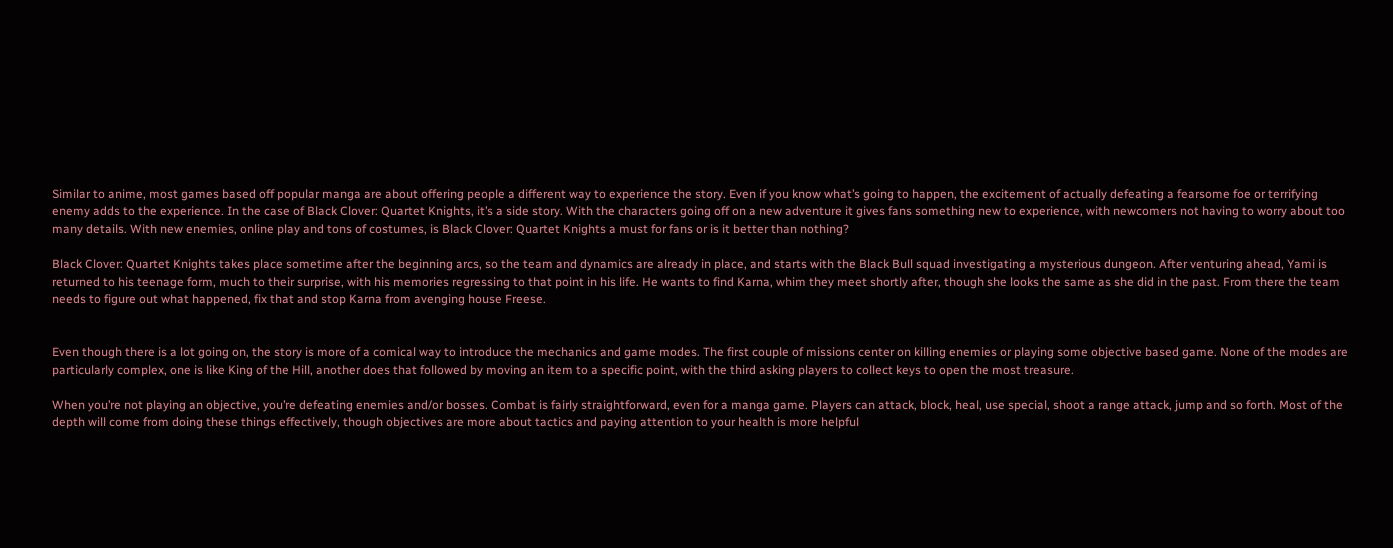Similar to anime, most games based off popular manga are about offering people a different way to experience the story. Even if you know what’s going to happen, the excitement of actually defeating a fearsome foe or terrifying enemy adds to the experience. In the case of Black Clover: Quartet Knights, it’s a side story. With the characters going off on a new adventure it gives fans something new to experience, with newcomers not having to worry about too many details. With new enemies, online play and tons of costumes, is Black Clover: Quartet Knights a must for fans or is it better than nothing?

Black Clover: Quartet Knights takes place sometime after the beginning arcs, so the team and dynamics are already in place, and starts with the Black Bull squad investigating a mysterious dungeon. After venturing ahead, Yami is returned to his teenage form, much to their surprise, with his memories regressing to that point in his life. He wants to find Karna, whim they meet shortly after, though she looks the same as she did in the past. From there the team needs to figure out what happened, fix that and stop Karna from avenging house Freese.


Even though there is a lot going on, the story is more of a comical way to introduce the mechanics and game modes. The first couple of missions center on killing enemies or playing some objective based game. None of the modes are particularly complex, one is like King of the Hill, another does that followed by moving an item to a specific point, with the third asking players to collect keys to open the most treasure.

When you’re not playing an objective, you’re defeating enemies and/or bosses. Combat is fairly straightforward, even for a manga game. Players can attack, block, heal, use special, shoot a range attack, jump and so forth. Most of the depth will come from doing these things effectively, though objectives are more about tactics and paying attention to your health is more helpful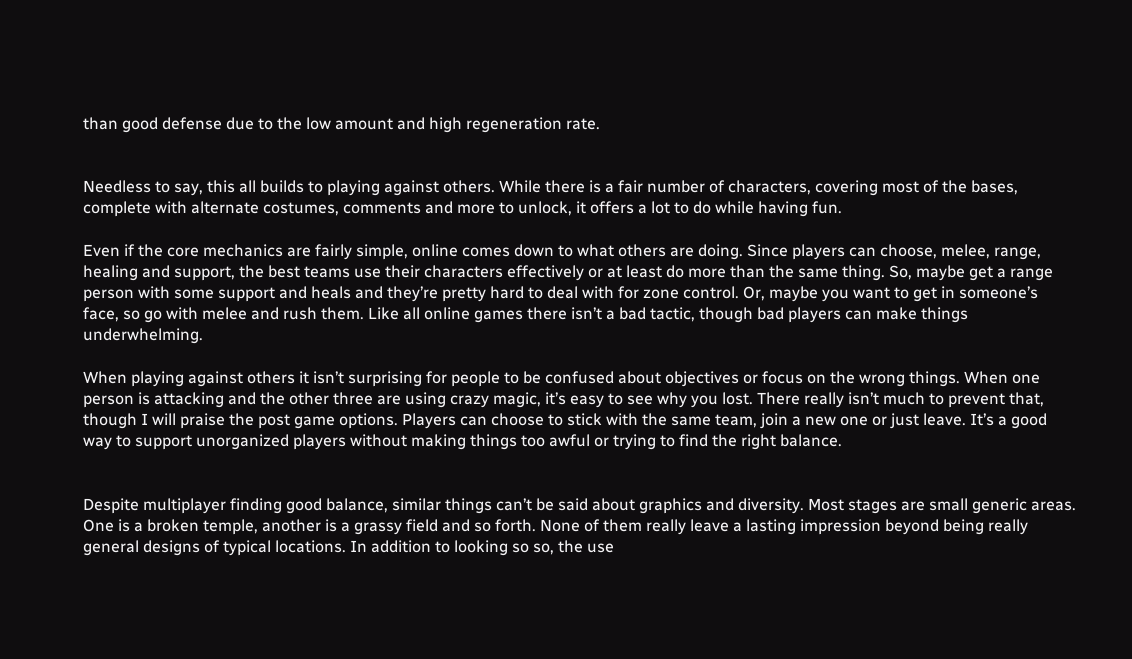than good defense due to the low amount and high regeneration rate.


Needless to say, this all builds to playing against others. While there is a fair number of characters, covering most of the bases, complete with alternate costumes, comments and more to unlock, it offers a lot to do while having fun.

Even if the core mechanics are fairly simple, online comes down to what others are doing. Since players can choose, melee, range, healing and support, the best teams use their characters effectively or at least do more than the same thing. So, maybe get a range person with some support and heals and they’re pretty hard to deal with for zone control. Or, maybe you want to get in someone’s face, so go with melee and rush them. Like all online games there isn’t a bad tactic, though bad players can make things underwhelming.

When playing against others it isn’t surprising for people to be confused about objectives or focus on the wrong things. When one person is attacking and the other three are using crazy magic, it’s easy to see why you lost. There really isn’t much to prevent that, though I will praise the post game options. Players can choose to stick with the same team, join a new one or just leave. It’s a good way to support unorganized players without making things too awful or trying to find the right balance.


Despite multiplayer finding good balance, similar things can’t be said about graphics and diversity. Most stages are small generic areas. One is a broken temple, another is a grassy field and so forth. None of them really leave a lasting impression beyond being really general designs of typical locations. In addition to looking so so, the use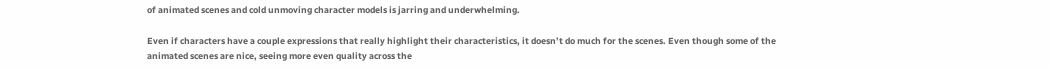of animated scenes and cold unmoving character models is jarring and underwhelming.

Even if characters have a couple expressions that really highlight their characteristics, it doesn’t do much for the scenes. Even though some of the animated scenes are nice, seeing more even quality across the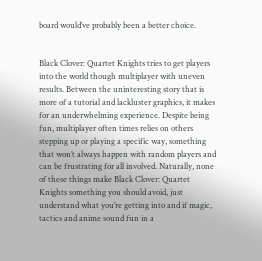board would’ve probably been a better choice.


Black Clover: Quartet Knights tries to get players into the world though multiplayer with uneven results. Between the uninteresting story that is more of a tutorial and lackluster graphics, it makes for an underwhelming experience. Despite being fun, multiplayer often times relies on others stepping up or playing a specific way, something that won’t always happen with random players and can be frustrating for all involved. Naturally, none of these things make Black Clover: Quartet Knights something you should avoid, just understand what you’re getting into and if magic, tactics and anime sound fun in a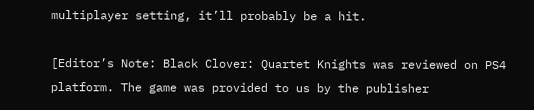multiplayer setting, it’ll probably be a hit.

[Editor’s Note: Black Clover: Quartet Knights was reviewed on PS4 platform. The game was provided to us by the publisher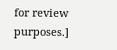for review purposes.]